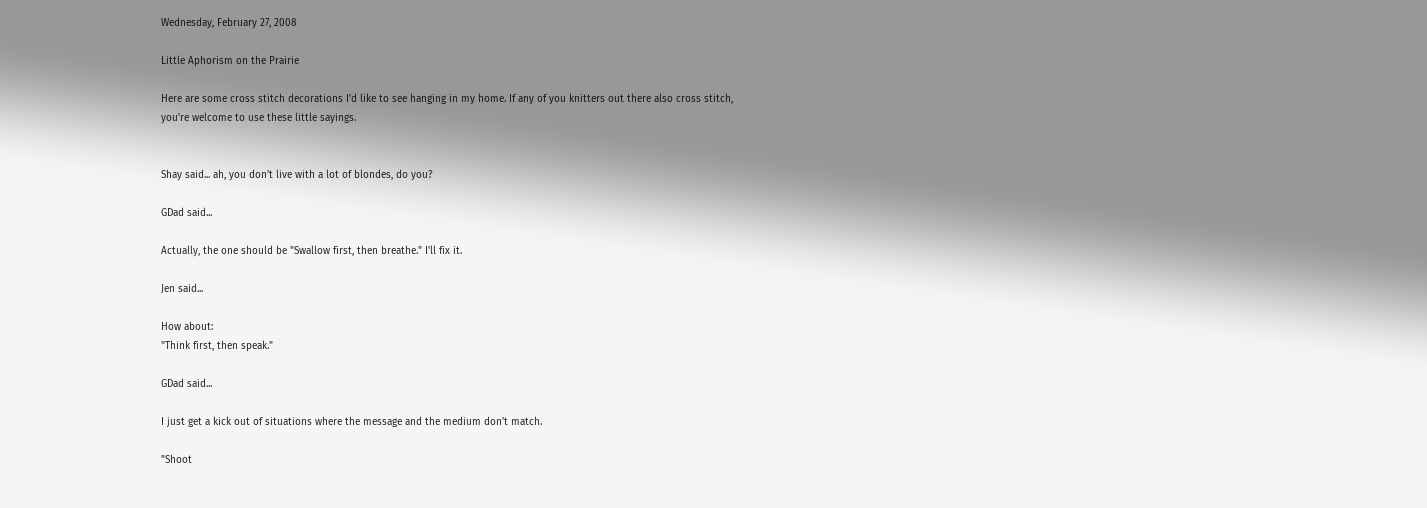Wednesday, February 27, 2008

Little Aphorism on the Prairie

Here are some cross stitch decorations I'd like to see hanging in my home. If any of you knitters out there also cross stitch, you're welcome to use these little sayings.


Shay said... ah, you don't live with a lot of blondes, do you?

GDad said...

Actually, the one should be "Swallow first, then breathe." I'll fix it.

Jen said...

How about:
"Think first, then speak."

GDad said...

I just get a kick out of situations where the message and the medium don't match.

"Shoot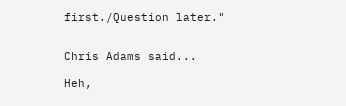first./Question later."


Chris Adams said...

Heh,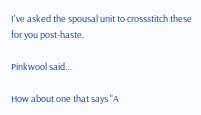I've asked the spousal unit to crossstitch these for you post-haste.

Pinkwool said...

How about one that says "A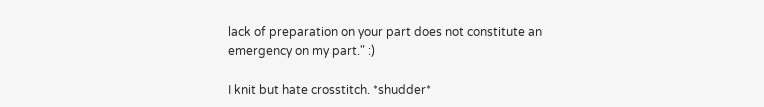lack of preparation on your part does not constitute an emergency on my part." :)

I knit but hate crosstitch. *shudder*